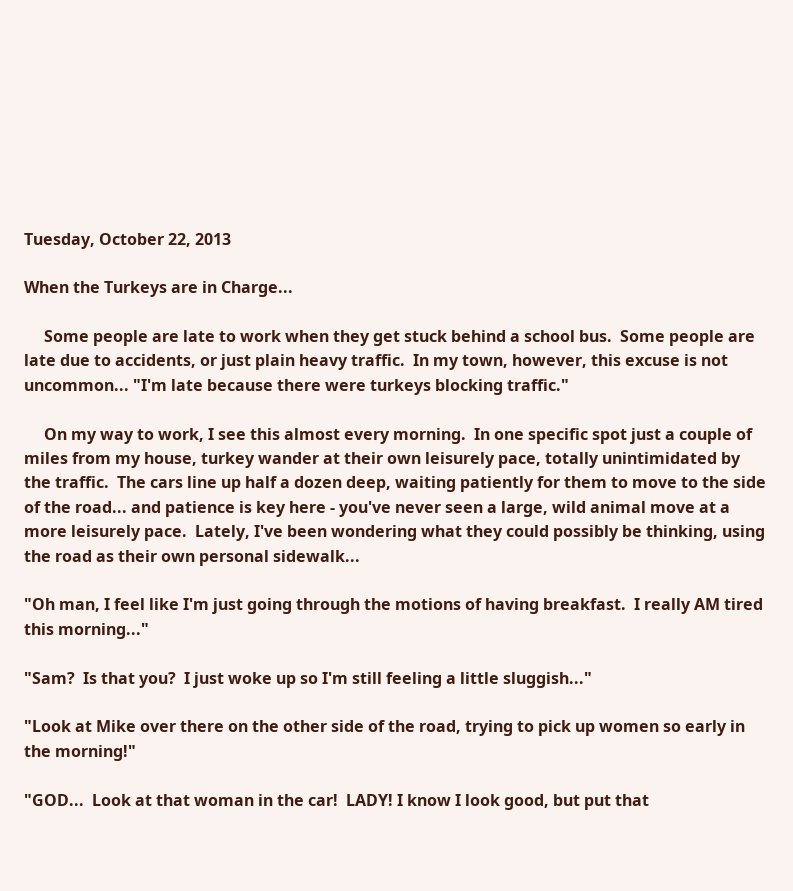Tuesday, October 22, 2013

When the Turkeys are in Charge...

     Some people are late to work when they get stuck behind a school bus.  Some people are late due to accidents, or just plain heavy traffic.  In my town, however, this excuse is not uncommon... "I'm late because there were turkeys blocking traffic."

     On my way to work, I see this almost every morning.  In one specific spot just a couple of miles from my house, turkey wander at their own leisurely pace, totally unintimidated by the traffic.  The cars line up half a dozen deep, waiting patiently for them to move to the side of the road... and patience is key here - you've never seen a large, wild animal move at a more leisurely pace.  Lately, I've been wondering what they could possibly be thinking, using the road as their own personal sidewalk...

"Oh man, I feel like I'm just going through the motions of having breakfast.  I really AM tired this morning..."

"Sam?  Is that you?  I just woke up so I'm still feeling a little sluggish..."

"Look at Mike over there on the other side of the road, trying to pick up women so early in the morning!"

"GOD...  Look at that woman in the car!  LADY! I know I look good, but put that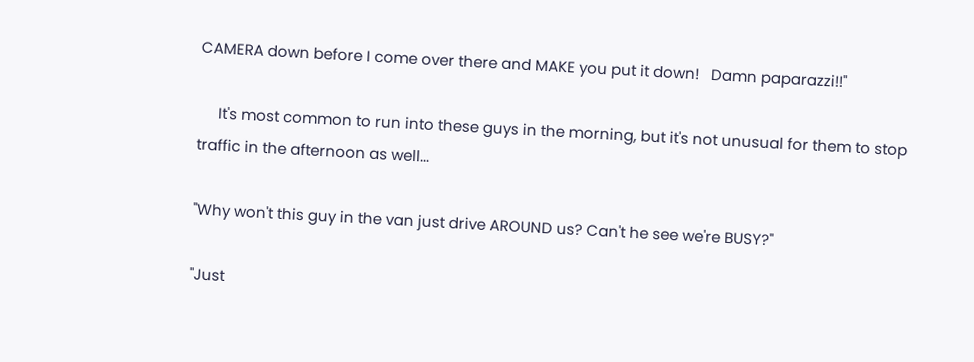CAMERA down before I come over there and MAKE you put it down!   Damn paparazzi!!"

     It's most common to run into these guys in the morning, but it's not unusual for them to stop traffic in the afternoon as well...

"Why won't this guy in the van just drive AROUND us? Can't he see we're BUSY?"

"Just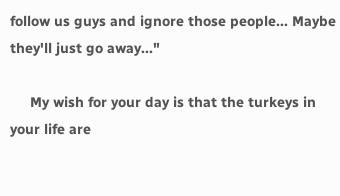follow us guys and ignore those people... Maybe they'll just go away..."

     My wish for your day is that the turkeys in your life are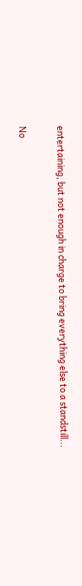entertaining, but not enough in charge to bring everything else to a standstill...

No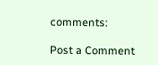comments:

Post a Comment